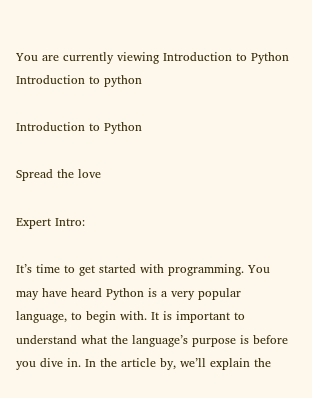You are currently viewing Introduction to Python
Introduction to python

Introduction to Python

Spread the love

Expert Intro:

It’s time to get started with programming. You may have heard Python is a very popular language, to begin with. It is important to understand what the language’s purpose is before you dive in. In the article by, we’ll explain the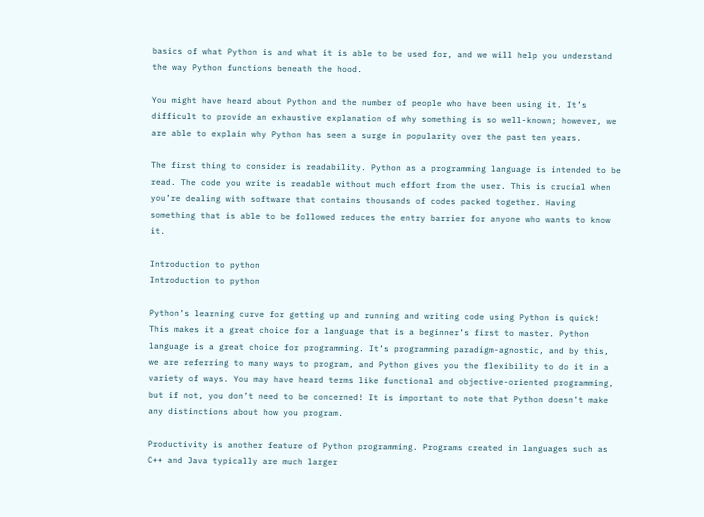basics of what Python is and what it is able to be used for, and we will help you understand the way Python functions beneath the hood.

You might have heard about Python and the number of people who have been using it. It’s difficult to provide an exhaustive explanation of why something is so well-known; however, we are able to explain why Python has seen a surge in popularity over the past ten years.

The first thing to consider is readability. Python as a programming language is intended to be read. The code you write is readable without much effort from the user. This is crucial when you’re dealing with software that contains thousands of codes packed together. Having something that is able to be followed reduces the entry barrier for anyone who wants to know it.

Introduction to python
Introduction to python

Python’s learning curve for getting up and running and writing code using Python is quick! This makes it a great choice for a language that is a beginner’s first to master. Python language is a great choice for programming. It’s programming paradigm-agnostic, and by this, we are referring to many ways to program, and Python gives you the flexibility to do it in a variety of ways. You may have heard terms like functional and objective-oriented programming, but if not, you don’t need to be concerned! It is important to note that Python doesn’t make any distinctions about how you program.

Productivity is another feature of Python programming. Programs created in languages such as C++ and Java typically are much larger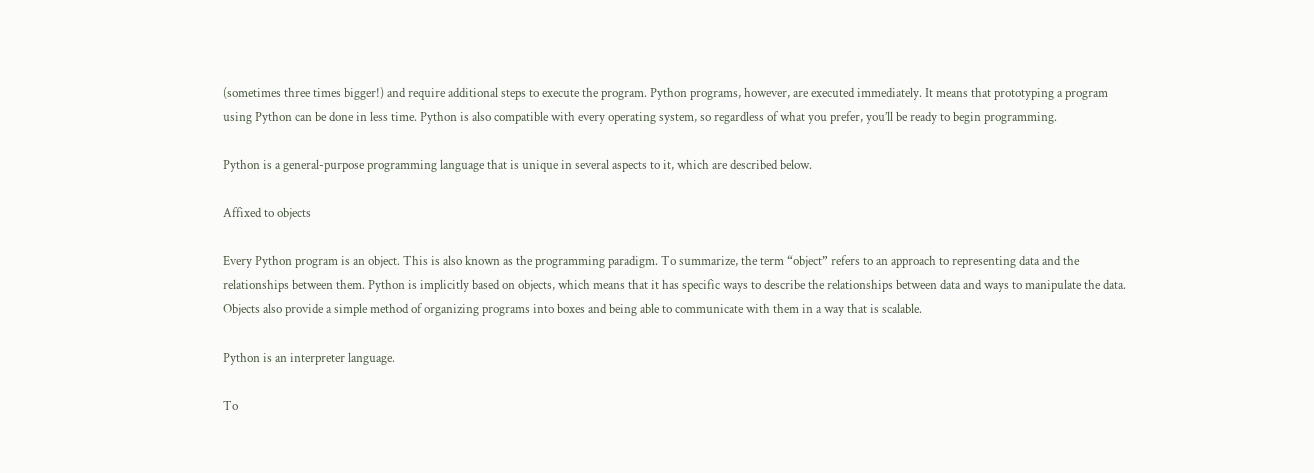(sometimes three times bigger!) and require additional steps to execute the program. Python programs, however, are executed immediately. It means that prototyping a program using Python can be done in less time. Python is also compatible with every operating system, so regardless of what you prefer, you’ll be ready to begin programming.

Python is a general-purpose programming language that is unique in several aspects to it, which are described below.

Affixed to objects

Every Python program is an object. This is also known as the programming paradigm. To summarize, the term “object” refers to an approach to representing data and the relationships between them. Python is implicitly based on objects, which means that it has specific ways to describe the relationships between data and ways to manipulate the data. Objects also provide a simple method of organizing programs into boxes and being able to communicate with them in a way that is scalable.

Python is an interpreter language.

To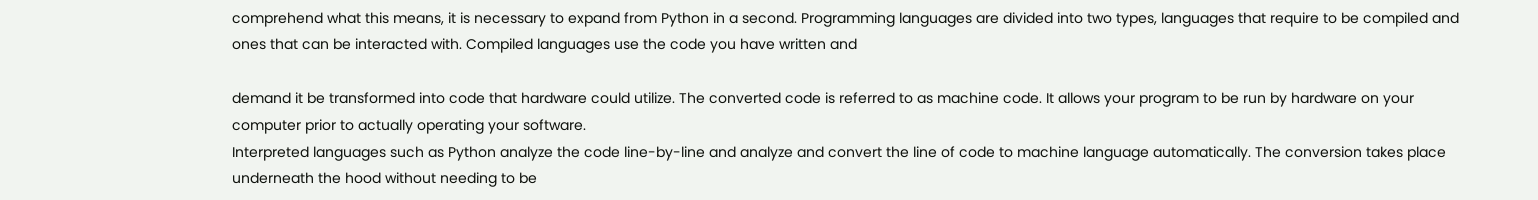comprehend what this means, it is necessary to expand from Python in a second. Programming languages are divided into two types, languages that require to be compiled and ones that can be interacted with. Compiled languages use the code you have written and

demand it be transformed into code that hardware could utilize. The converted code is referred to as machine code. It allows your program to be run by hardware on your computer prior to actually operating your software.
Interpreted languages such as Python analyze the code line-by-line and analyze and convert the line of code to machine language automatically. The conversion takes place underneath the hood without needing to be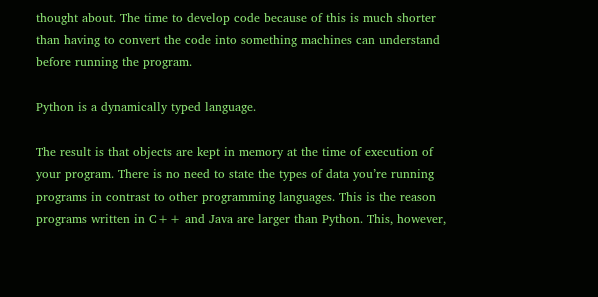thought about. The time to develop code because of this is much shorter than having to convert the code into something machines can understand before running the program.

Python is a dynamically typed language.

The result is that objects are kept in memory at the time of execution of your program. There is no need to state the types of data you’re running programs in contrast to other programming languages. This is the reason programs written in C++ and Java are larger than Python. This, however,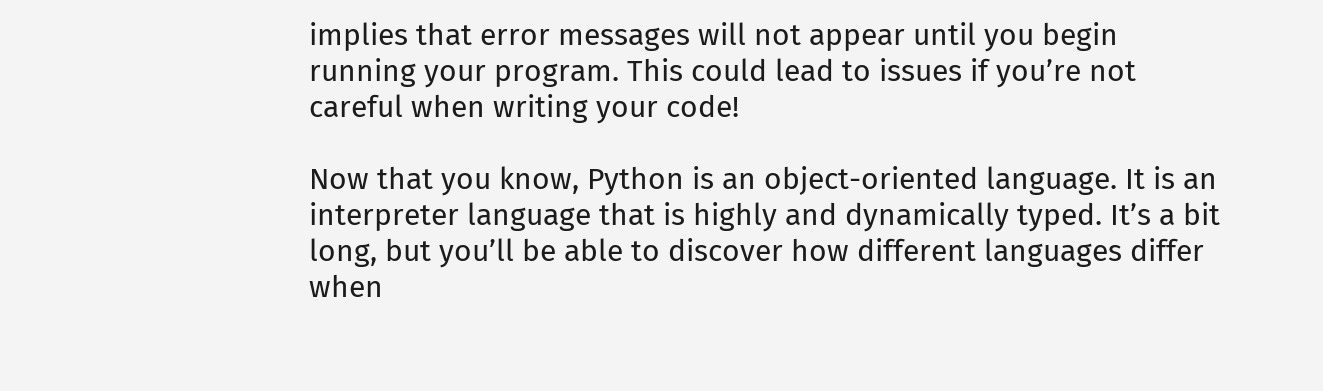implies that error messages will not appear until you begin running your program. This could lead to issues if you’re not careful when writing your code!

Now that you know, Python is an object-oriented language. It is an interpreter language that is highly and dynamically typed. It’s a bit long, but you’ll be able to discover how different languages differ when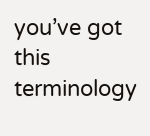you’ve got this terminology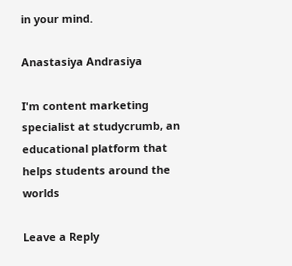in your mind.

Anastasiya Andrasiya

I'm content marketing specialist at studycrumb, an educational platform that helps students around the worlds

Leave a Reply